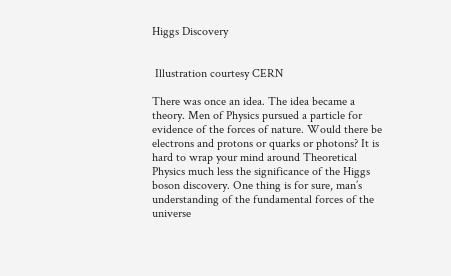Higgs Discovery


 Illustration courtesy CERN

There was once an idea. The idea became a theory. Men of Physics pursued a particle for evidence of the forces of nature. Would there be electrons and protons or quarks or photons? It is hard to wrap your mind around Theoretical Physics much less the significance of the Higgs boson discovery. One thing is for sure, man’s understanding of the fundamental forces of the universe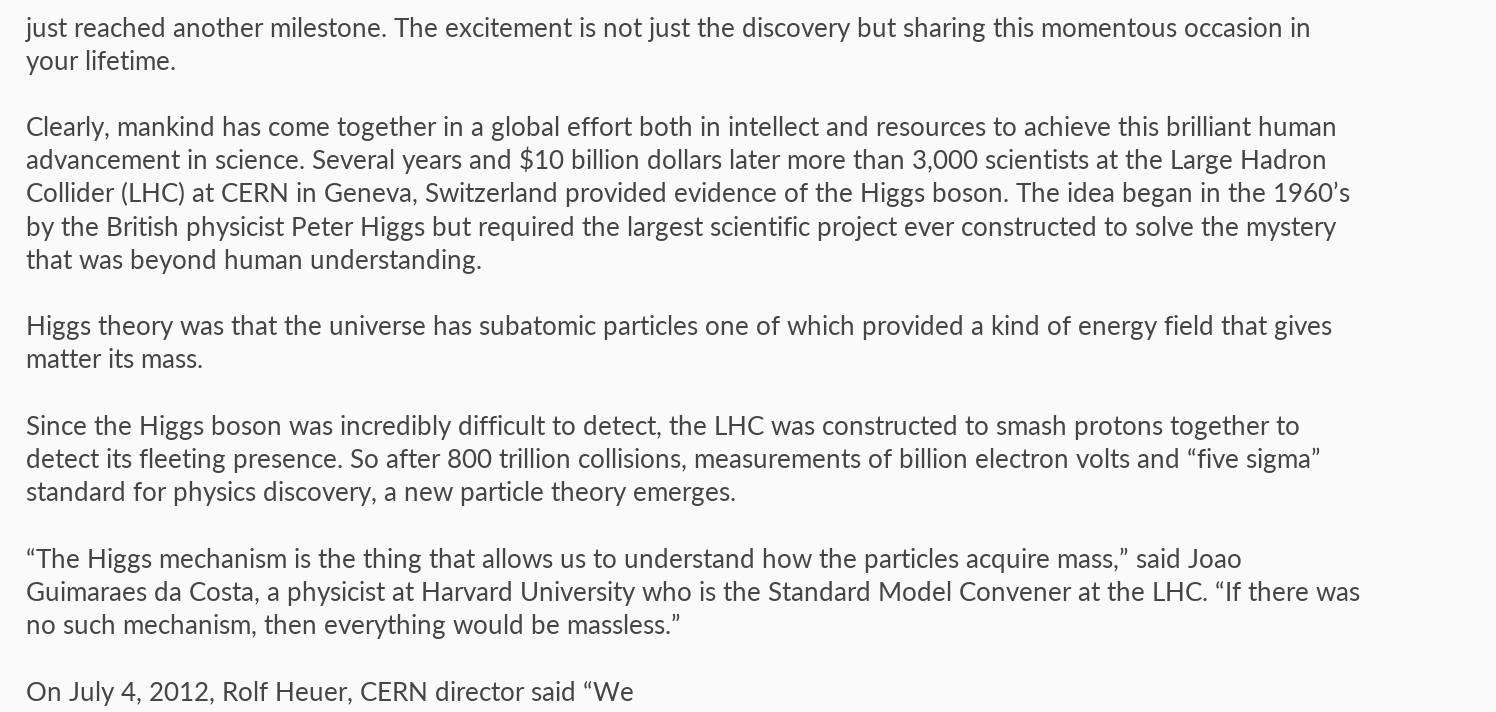just reached another milestone. The excitement is not just the discovery but sharing this momentous occasion in your lifetime.

Clearly, mankind has come together in a global effort both in intellect and resources to achieve this brilliant human advancement in science. Several years and $10 billion dollars later more than 3,000 scientists at the Large Hadron Collider (LHC) at CERN in Geneva, Switzerland provided evidence of the Higgs boson. The idea began in the 1960’s by the British physicist Peter Higgs but required the largest scientific project ever constructed to solve the mystery that was beyond human understanding.

Higgs theory was that the universe has subatomic particles one of which provided a kind of energy field that gives matter its mass.

Since the Higgs boson was incredibly difficult to detect, the LHC was constructed to smash protons together to detect its fleeting presence. So after 800 trillion collisions, measurements of billion electron volts and “five sigma” standard for physics discovery, a new particle theory emerges.

“The Higgs mechanism is the thing that allows us to understand how the particles acquire mass,” said Joao Guimaraes da Costa, a physicist at Harvard University who is the Standard Model Convener at the LHC. “If there was no such mechanism, then everything would be massless.”

On July 4, 2012, Rolf Heuer, CERN director said “We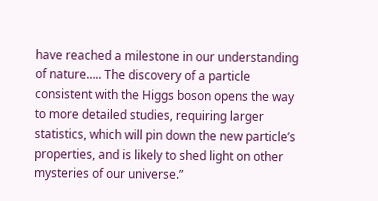have reached a milestone in our understanding of nature….. The discovery of a particle consistent with the Higgs boson opens the way to more detailed studies, requiring larger statistics, which will pin down the new particle’s properties, and is likely to shed light on other mysteries of our universe.”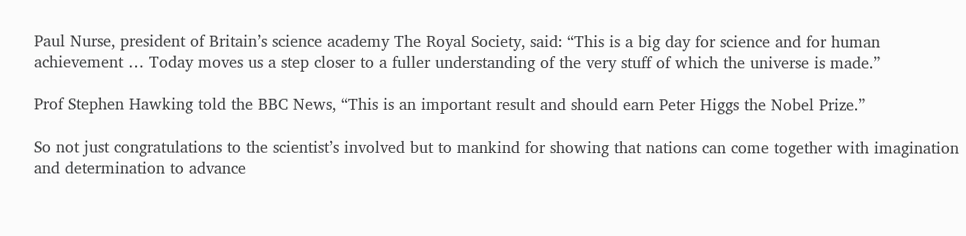Paul Nurse, president of Britain’s science academy The Royal Society, said: “This is a big day for science and for human achievement … Today moves us a step closer to a fuller understanding of the very stuff of which the universe is made.”

Prof Stephen Hawking told the BBC News, “This is an important result and should earn Peter Higgs the Nobel Prize.”

So not just congratulations to the scientist’s involved but to mankind for showing that nations can come together with imagination and determination to advance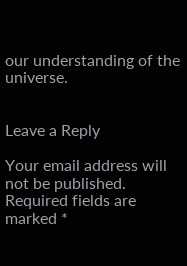our understanding of the universe.


Leave a Reply

Your email address will not be published. Required fields are marked *